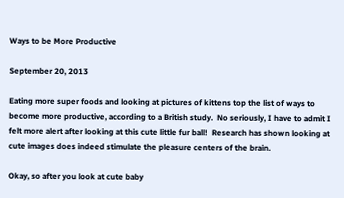Ways to be More Productive

September 20, 2013

Eating more super foods and looking at pictures of kittens top the list of ways to become more productive, according to a British study.  No seriously, I have to admit I felt more alert after looking at this cute little fur ball!  Research has shown looking at cute images does indeed stimulate the pleasure centers of the brain.

Okay, so after you look at cute baby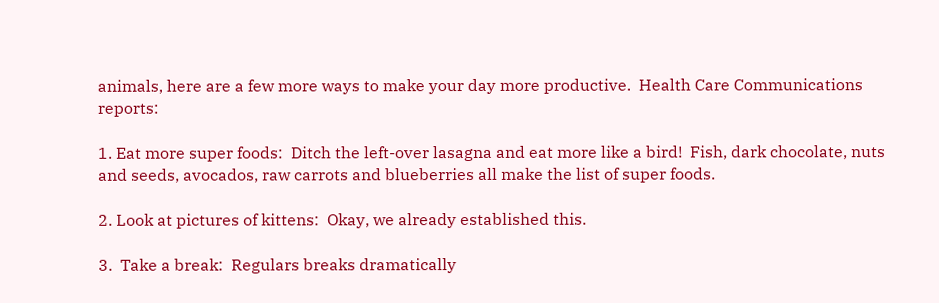animals, here are a few more ways to make your day more productive.  Health Care Communications reports:

1. Eat more super foods:  Ditch the left-over lasagna and eat more like a bird!  Fish, dark chocolate, nuts and seeds, avocados, raw carrots and blueberries all make the list of super foods.

2. Look at pictures of kittens:  Okay, we already established this.

3.  Take a break:  Regulars breaks dramatically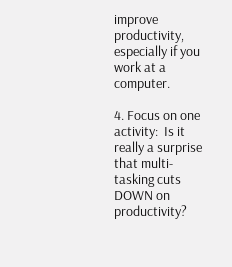improve productivity, especially if you work at a computer.

4. Focus on one activity:  Is it really a surprise that multi-tasking cuts DOWN on productivity?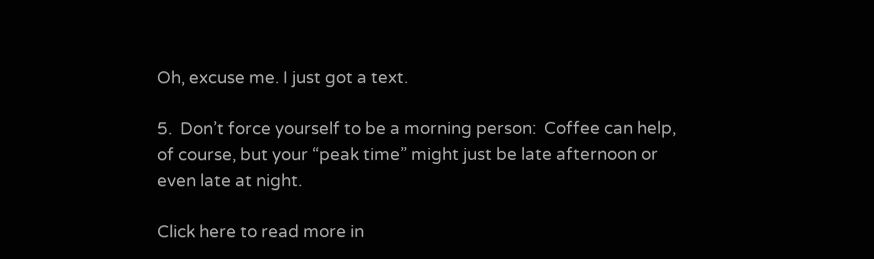Oh, excuse me. I just got a text.

5.  Don’t force yourself to be a morning person:  Coffee can help, of course, but your “peak time” might just be late afternoon or even late at night.

Click here to read more in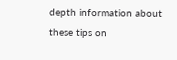depth information about these tips on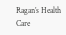Ragan’s Health Care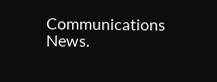Communications News.